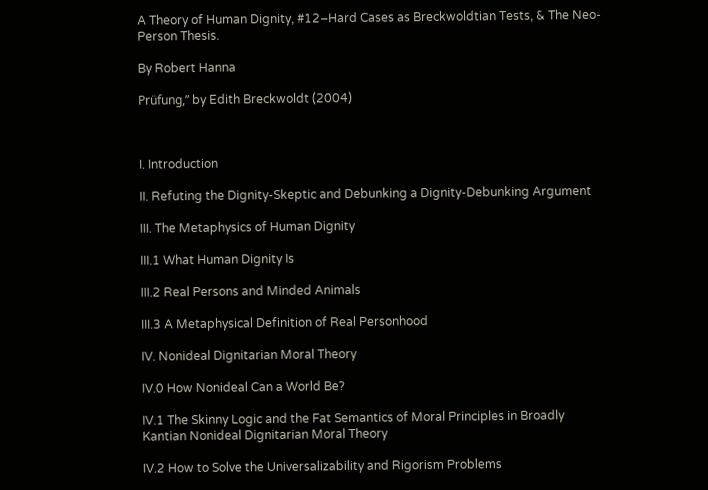A Theory of Human Dignity, #12–Hard Cases as Breckwoldtian Tests, & The Neo-Person Thesis.

By Robert Hanna

Prüfung,” by Edith Breckwoldt (2004)



I. Introduction

II. Refuting the Dignity-Skeptic and Debunking a Dignity-Debunking Argument

III. The Metaphysics of Human Dignity

III.1 What Human Dignity Is

III.2 Real Persons and Minded Animals

III.3 A Metaphysical Definition of Real Personhood

IV. Nonideal Dignitarian Moral Theory

IV.0 How Nonideal Can a World Be?

IV.1 The Skinny Logic and the Fat Semantics of Moral Principles in Broadly Kantian Nonideal Dignitarian Moral Theory

IV.2 How to Solve the Universalizability and Rigorism Problems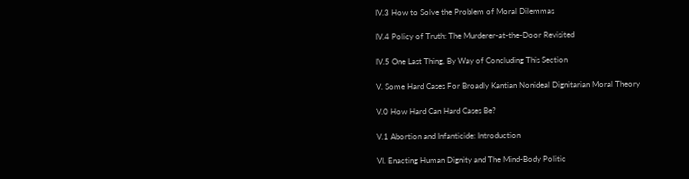IV.3 How to Solve the Problem of Moral Dilemmas

IV.4 Policy of Truth: The Murderer-at-the-Door Revisited

IV.5 One Last Thing, By Way of Concluding This Section

V. Some Hard Cases For Broadly Kantian Nonideal Dignitarian Moral Theory

V.0 How Hard Can Hard Cases Be?

V.1 Abortion and Infanticide: Introduction

VI. Enacting Human Dignity and The Mind-Body Politic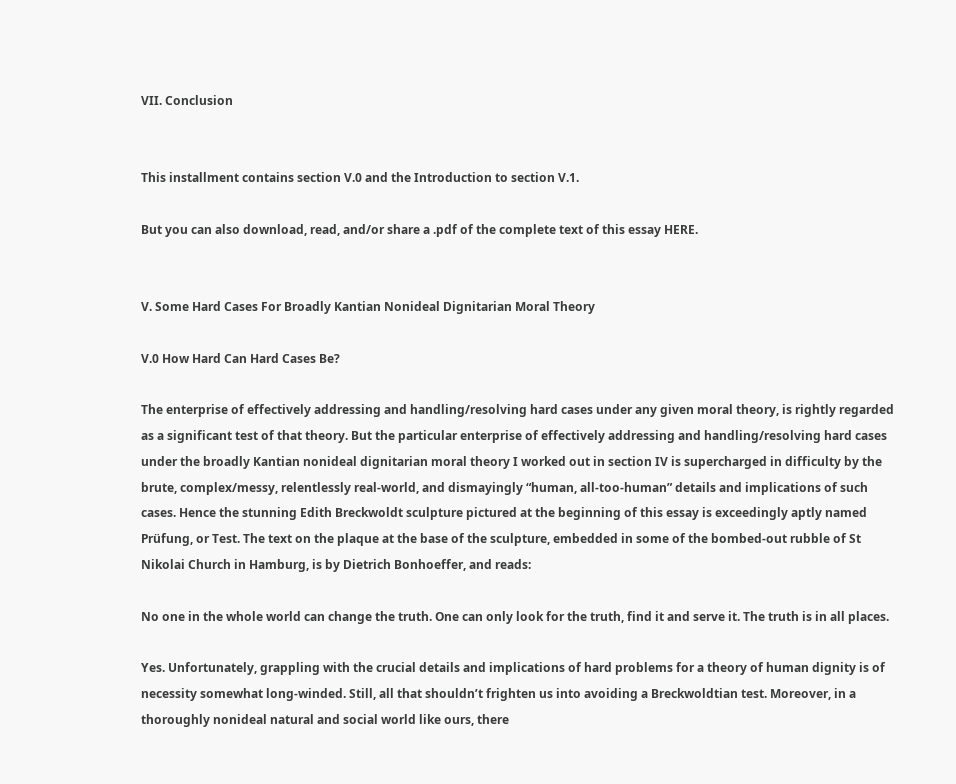VII. Conclusion


This installment contains section V.0 and the Introduction to section V.1.

But you can also download, read, and/or share a .pdf of the complete text of this essay HERE.


V. Some Hard Cases For Broadly Kantian Nonideal Dignitarian Moral Theory

V.0 How Hard Can Hard Cases Be?

The enterprise of effectively addressing and handling/resolving hard cases under any given moral theory, is rightly regarded as a significant test of that theory. But the particular enterprise of effectively addressing and handling/resolving hard cases under the broadly Kantian nonideal dignitarian moral theory I worked out in section IV is supercharged in difficulty by the brute, complex/messy, relentlessly real-world, and dismayingly “human, all-too-human” details and implications of such cases. Hence the stunning Edith Breckwoldt sculpture pictured at the beginning of this essay is exceedingly aptly named Prüfung, or Test. The text on the plaque at the base of the sculpture, embedded in some of the bombed-out rubble of St Nikolai Church in Hamburg, is by Dietrich Bonhoeffer, and reads:

No one in the whole world can change the truth. One can only look for the truth, find it and serve it. The truth is in all places.

Yes. Unfortunately, grappling with the crucial details and implications of hard problems for a theory of human dignity is of necessity somewhat long-winded. Still, all that shouldn’t frighten us into avoiding a Breckwoldtian test. Moreover, in a thoroughly nonideal natural and social world like ours, there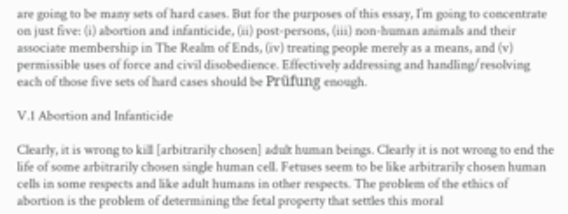are going to be many sets of hard cases. But for the purposes of this essay, I’m going to concentrate on just five: (i) abortion and infanticide, (ii) post-persons, (iii) non-human animals and their associate membership in The Realm of Ends, (iv) treating people merely as a means, and (v) permissible uses of force and civil disobedience. Effectively addressing and handling/resolving each of those five sets of hard cases should be Prüfung enough.

V.1 Abortion and Infanticide

Clearly, it is wrong to kill [arbitrarily chosen] adult human beings. Clearly it is not wrong to end the life of some arbitrarily chosen single human cell. Fetuses seem to be like arbitrarily chosen human cells in some respects and like adult humans in other respects. The problem of the ethics of abortion is the problem of determining the fetal property that settles this moral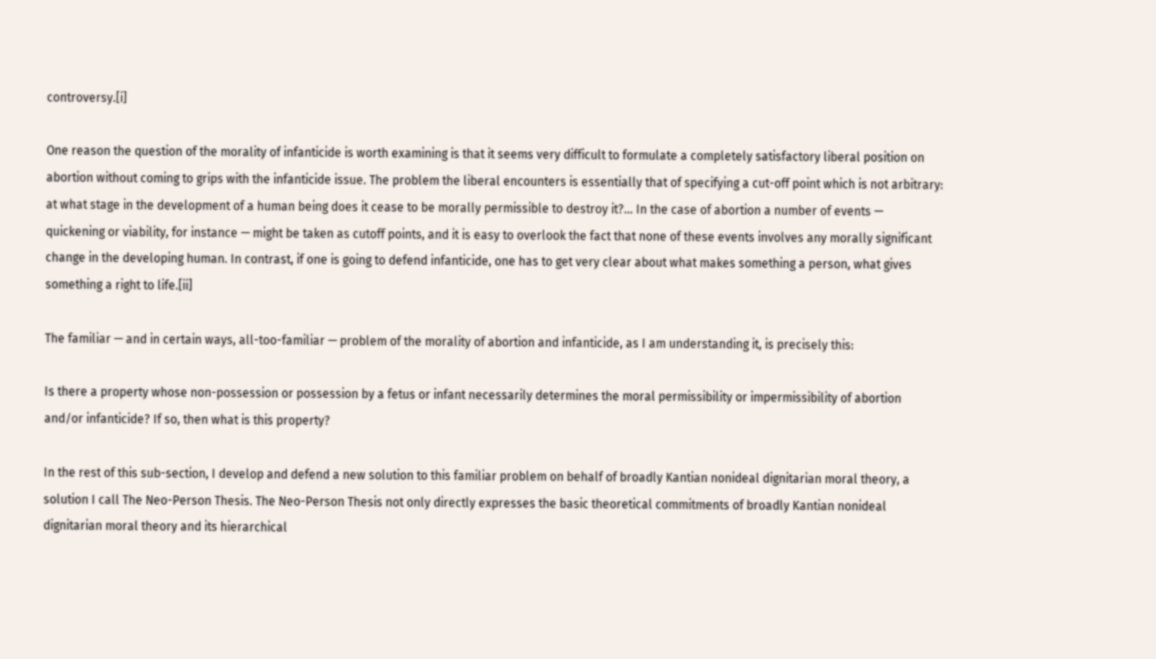controversy.[i]

One reason the question of the morality of infanticide is worth examining is that it seems very difficult to formulate a completely satisfactory liberal position on abortion without coming to grips with the infanticide issue. The problem the liberal encounters is essentially that of specifying a cut-off point which is not arbitrary: at what stage in the development of a human being does it cease to be morally permissible to destroy it?… In the case of abortion a number of events — quickening or viability, for instance — might be taken as cutoff points, and it is easy to overlook the fact that none of these events involves any morally significant change in the developing human. In contrast, if one is going to defend infanticide, one has to get very clear about what makes something a person, what gives something a right to life.[ii]

The familiar — and in certain ways, all-too-familiar — problem of the morality of abortion and infanticide, as I am understanding it, is precisely this:

Is there a property whose non-possession or possession by a fetus or infant necessarily determines the moral permissibility or impermissibility of abortion and/or infanticide? If so, then what is this property?

In the rest of this sub-section, I develop and defend a new solution to this familiar problem on behalf of broadly Kantian nonideal dignitarian moral theory, a solution I call The Neo-Person Thesis. The Neo-Person Thesis not only directly expresses the basic theoretical commitments of broadly Kantian nonideal dignitarian moral theory and its hierarchical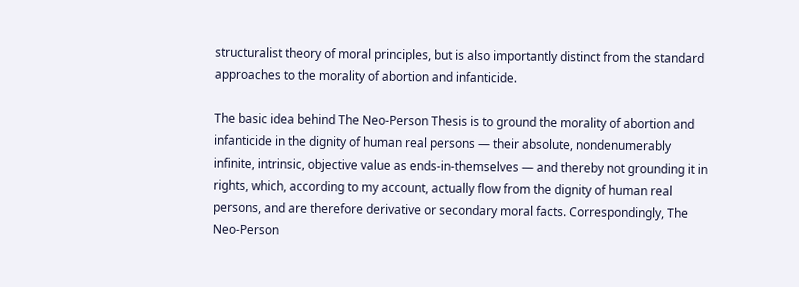structuralist theory of moral principles, but is also importantly distinct from the standard approaches to the morality of abortion and infanticide.

The basic idea behind The Neo-Person Thesis is to ground the morality of abortion and infanticide in the dignity of human real persons — their absolute, nondenumerably infinite, intrinsic, objective value as ends-in-themselves — and thereby not grounding it in rights, which, according to my account, actually flow from the dignity of human real persons, and are therefore derivative or secondary moral facts. Correspondingly, The Neo-Person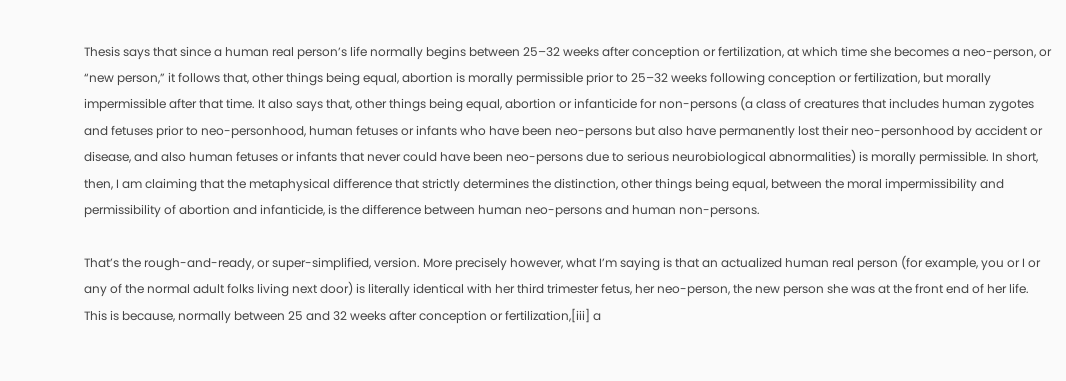Thesis says that since a human real person’s life normally begins between 25–32 weeks after conception or fertilization, at which time she becomes a neo-person, or “new person,” it follows that, other things being equal, abortion is morally permissible prior to 25–32 weeks following conception or fertilization, but morally impermissible after that time. It also says that, other things being equal, abortion or infanticide for non-persons (a class of creatures that includes human zygotes and fetuses prior to neo-personhood, human fetuses or infants who have been neo-persons but also have permanently lost their neo-personhood by accident or disease, and also human fetuses or infants that never could have been neo-persons due to serious neurobiological abnormalities) is morally permissible. In short, then, I am claiming that the metaphysical difference that strictly determines the distinction, other things being equal, between the moral impermissibility and permissibility of abortion and infanticide, is the difference between human neo-persons and human non-persons.

That’s the rough-and-ready, or super-simplified, version. More precisely however, what I’m saying is that an actualized human real person (for example, you or I or any of the normal adult folks living next door) is literally identical with her third trimester fetus, her neo-person, the new person she was at the front end of her life. This is because, normally between 25 and 32 weeks after conception or fertilization,[iii] a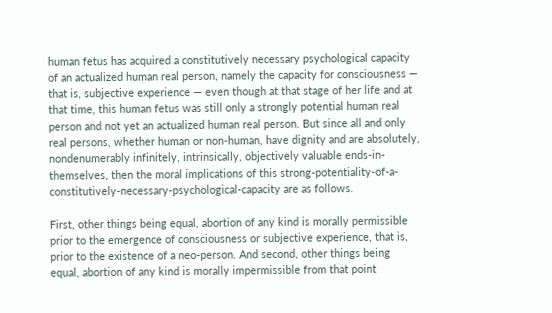human fetus has acquired a constitutively necessary psychological capacity of an actualized human real person, namely the capacity for consciousness — that is, subjective experience — even though at that stage of her life and at that time, this human fetus was still only a strongly potential human real person and not yet an actualized human real person. But since all and only real persons, whether human or non-human, have dignity and are absolutely, nondenumerably infinitely, intrinsically, objectively valuable ends-in-themselves, then the moral implications of this strong-potentiality-of-a-constitutively-necessary-psychological-capacity are as follows.

First, other things being equal, abortion of any kind is morally permissible prior to the emergence of consciousness or subjective experience, that is, prior to the existence of a neo-person. And second, other things being equal, abortion of any kind is morally impermissible from that point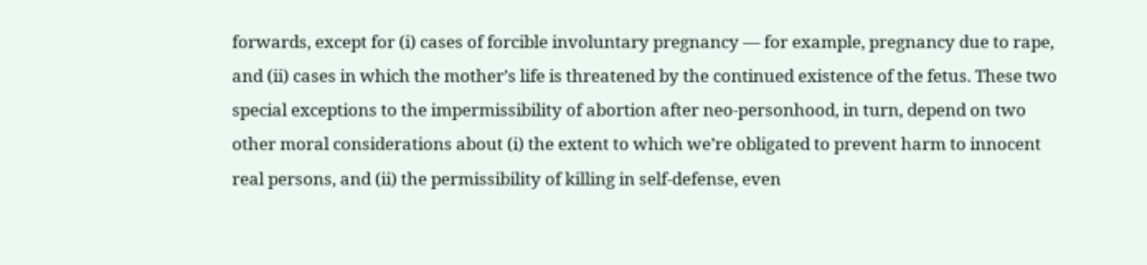forwards, except for (i) cases of forcible involuntary pregnancy — for example, pregnancy due to rape, and (ii) cases in which the mother’s life is threatened by the continued existence of the fetus. These two special exceptions to the impermissibility of abortion after neo-personhood, in turn, depend on two other moral considerations about (i) the extent to which we’re obligated to prevent harm to innocent real persons, and (ii) the permissibility of killing in self-defense, even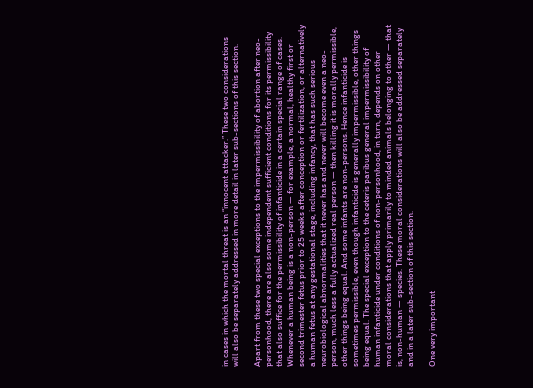in cases in which the mortal threat is an “innocent attacker.” These two considerations will also be separately addressed in more detail in later sub-sections of this section.

Apart from these two special exceptions to the impermissibility of abortion after neo-personhood, there are also some independent sufficient conditions for its permissibility that also suffice for the permissibility of infanticide in a certain special range of cases. Whenever a human being is a non-person — for example, a normal, healthy first or second trimester fetus prior to 25 weeks after conception or fertilization, or alternatively a human fetus at any gestational stage, including infancy, that has such serious neurobiological abnormalities that it never has and never will become even a neo-person, much less a fully actualized real person — then killing it is morally permissible, other things being equal. And some infants are non-persons. Hence infanticide is sometimes permissible, even though infanticide is generally impermissible, other things being equal. The special exception to the ceteris paribus general impermissibility of human infanticide under conditions of non-personhood, in turn, depends on other moral considerations that apply primarily to minded animals belonging to other — that is, non-human — species. These moral considerations will also be addressed separately and in a later sub-section of this section.

One very important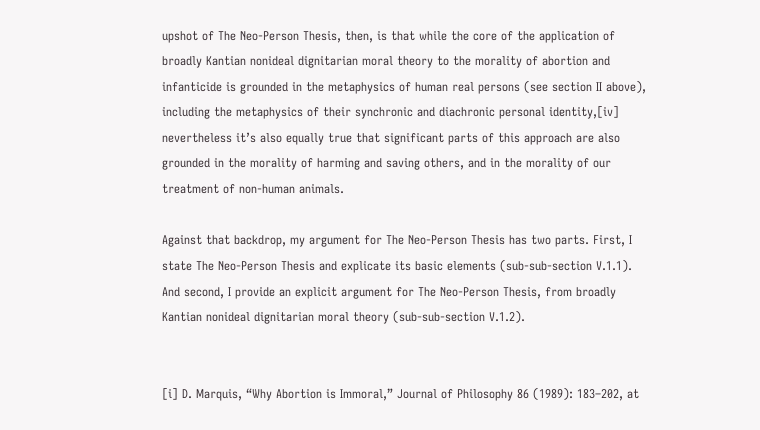upshot of The Neo-Person Thesis, then, is that while the core of the application of broadly Kantian nonideal dignitarian moral theory to the morality of abortion and infanticide is grounded in the metaphysics of human real persons (see section II above), including the metaphysics of their synchronic and diachronic personal identity,[iv] nevertheless it’s also equally true that significant parts of this approach are also grounded in the morality of harming and saving others, and in the morality of our treatment of non-human animals.

Against that backdrop, my argument for The Neo-Person Thesis has two parts. First, I state The Neo-Person Thesis and explicate its basic elements (sub-sub-section V.1.1). And second, I provide an explicit argument for The Neo-Person Thesis, from broadly Kantian nonideal dignitarian moral theory (sub-sub-section V.1.2).


[i] D. Marquis, “Why Abortion is Immoral,” Journal of Philosophy 86 (1989): 183–202, at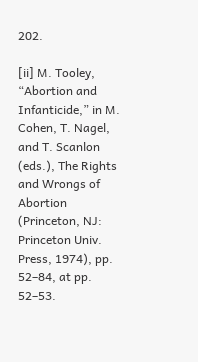202.

[ii] M. Tooley, “Abortion and Infanticide,” in M. Cohen, T. Nagel, and T. Scanlon (eds.), The Rights and Wrongs of Abortion (Princeton, NJ: Princeton Univ. Press, 1974), pp. 52–84, at pp. 52–53.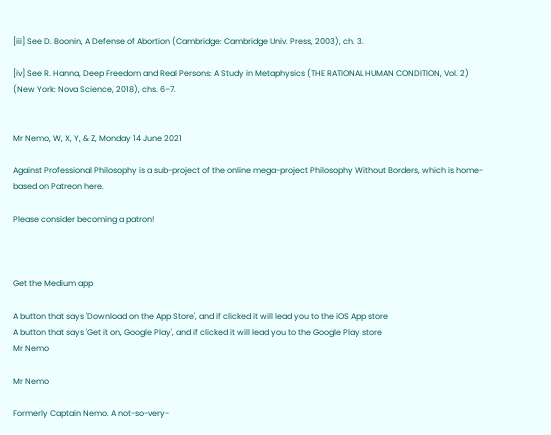[iii] See D. Boonin, A Defense of Abortion (Cambridge: Cambridge Univ. Press, 2003), ch. 3.

[iv] See R. Hanna, Deep Freedom and Real Persons: A Study in Metaphysics (THE RATIONAL HUMAN CONDITION, Vol. 2) (New York: Nova Science, 2018), chs. 6–7.


Mr Nemo, W, X, Y, & Z, Monday 14 June 2021

Against Professional Philosophy is a sub-project of the online mega-project Philosophy Without Borders, which is home-based on Patreon here.

Please consider becoming a patron!



Get the Medium app

A button that says 'Download on the App Store', and if clicked it will lead you to the iOS App store
A button that says 'Get it on, Google Play', and if clicked it will lead you to the Google Play store
Mr Nemo

Mr Nemo

Formerly Captain Nemo. A not-so-very-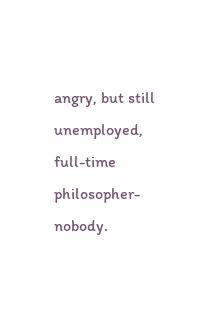angry, but still unemployed, full-time philosopher-nobody.